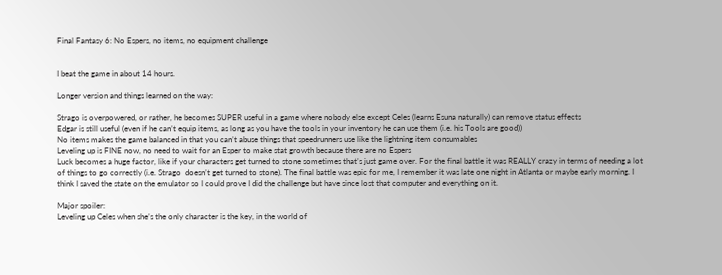Final Fantasy 6: No Espers, no items, no equipment challenge


I beat the game in about 14 hours.

Longer version and things learned on the way:

Strago is overpowered, or rather, he becomes SUPER useful in a game where nobody else except Celes (learns Esuna naturally) can remove status effects
Edgar is still useful (even if he can’t equip items, as long as you have the tools in your inventory he can use them (i.e. his Tools are good))
No items makes the game balanced in that you can’t abuse things that speedrunners use like the lightning item consumables
Leveling up is FINE now, no need to wait for an Esper to make stat growth because there are no Espers
Luck becomes a huge factor, like if your characters get turned to stone sometimes that’s just game over. For the final battle it was REALLY crazy in terms of needing a lot of things to go correctly (i.e. Strago  doesn’t get turned to stone). The final battle was epic for me, I remember it was late one night in Atlanta or maybe early morning. I think I saved the state on the emulator so I could prove I did the challenge but have since lost that computer and everything on it.

Major spoiler:
Leveling up Celes when she’s the only character is the key, in the world of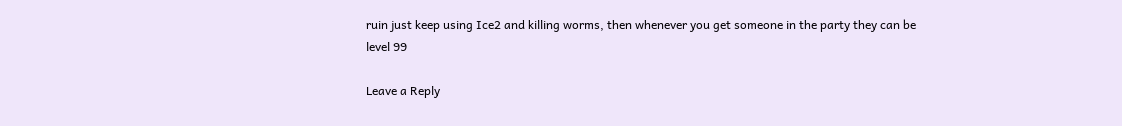ruin just keep using Ice2 and killing worms, then whenever you get someone in the party they can be level 99

Leave a Reply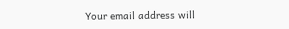Your email address will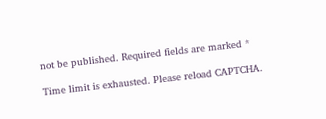not be published. Required fields are marked *

Time limit is exhausted. Please reload CAPTCHA.